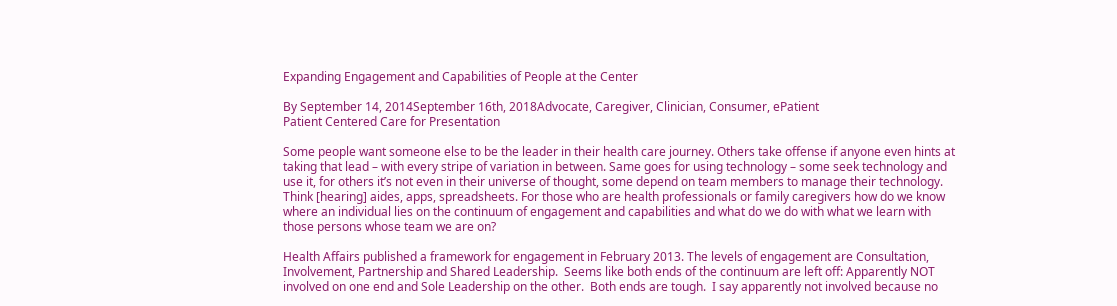Expanding Engagement and Capabilities of People at the Center

By September 14, 2014September 16th, 2018Advocate, Caregiver, Clinician, Consumer, ePatient
Patient Centered Care for Presentation

Some people want someone else to be the leader in their health care journey. Others take offense if anyone even hints at taking that lead – with every stripe of variation in between. Same goes for using technology – some seek technology and use it, for others it’s not even in their universe of thought, some depend on team members to manage their technology.  Think [hearing] aides, apps, spreadsheets. For those who are health professionals or family caregivers how do we know where an individual lies on the continuum of engagement and capabilities and what do we do with what we learn with those persons whose team we are on?

Health Affairs published a framework for engagement in February 2013. The levels of engagement are Consultation, Involvement, Partnership and Shared Leadership.  Seems like both ends of the continuum are left off: Apparently NOT involved on one end and Sole Leadership on the other.  Both ends are tough.  I say apparently not involved because no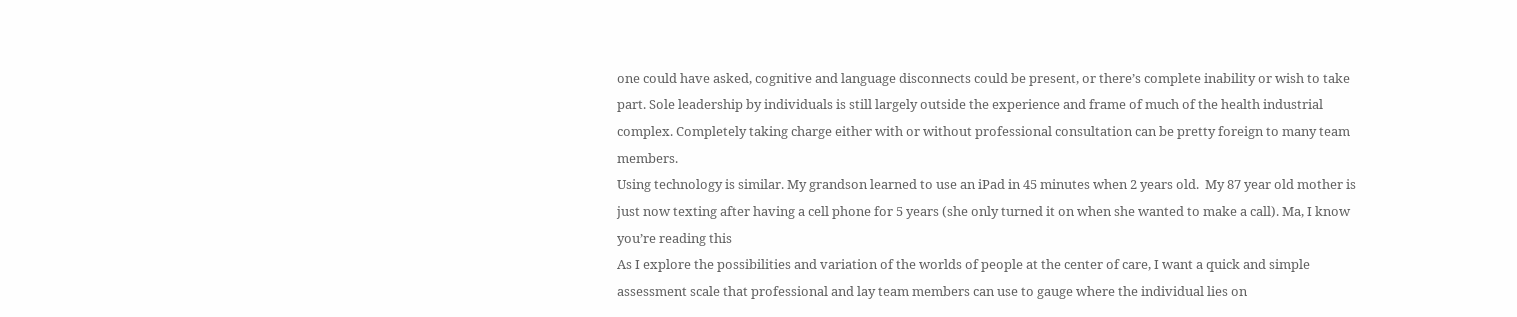one could have asked, cognitive and language disconnects could be present, or there’s complete inability or wish to take part. Sole leadership by individuals is still largely outside the experience and frame of much of the health industrial complex. Completely taking charge either with or without professional consultation can be pretty foreign to many team members.
Using technology is similar. My grandson learned to use an iPad in 45 minutes when 2 years old.  My 87 year old mother is just now texting after having a cell phone for 5 years (she only turned it on when she wanted to make a call). Ma, I know you’re reading this
As I explore the possibilities and variation of the worlds of people at the center of care, I want a quick and simple assessment scale that professional and lay team members can use to gauge where the individual lies on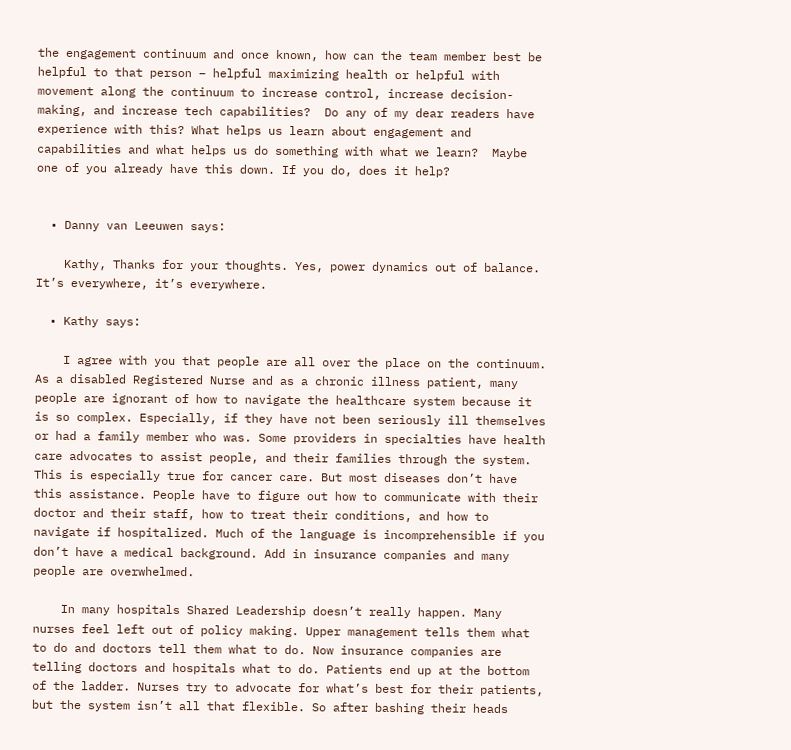the engagement continuum and once known, how can the team member best be helpful to that person – helpful maximizing health or helpful with movement along the continuum to increase control, increase decision-making, and increase tech capabilities?  Do any of my dear readers have experience with this? What helps us learn about engagement and capabilities and what helps us do something with what we learn?  Maybe one of you already have this down. If you do, does it help?


  • Danny van Leeuwen says:

    Kathy, Thanks for your thoughts. Yes, power dynamics out of balance. It’s everywhere, it’s everywhere.

  • Kathy says:

    I agree with you that people are all over the place on the continuum. As a disabled Registered Nurse and as a chronic illness patient, many people are ignorant of how to navigate the healthcare system because it is so complex. Especially, if they have not been seriously ill themselves or had a family member who was. Some providers in specialties have health care advocates to assist people, and their families through the system. This is especially true for cancer care. But most diseases don’t have this assistance. People have to figure out how to communicate with their doctor and their staff, how to treat their conditions, and how to navigate if hospitalized. Much of the language is incomprehensible if you don’t have a medical background. Add in insurance companies and many people are overwhelmed.

    In many hospitals Shared Leadership doesn’t really happen. Many nurses feel left out of policy making. Upper management tells them what to do and doctors tell them what to do. Now insurance companies are telling doctors and hospitals what to do. Patients end up at the bottom of the ladder. Nurses try to advocate for what’s best for their patients, but the system isn’t all that flexible. So after bashing their heads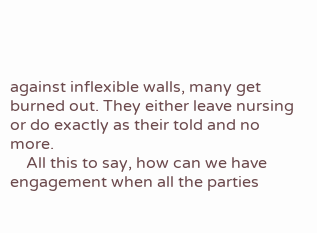against inflexible walls, many get burned out. They either leave nursing or do exactly as their told and no more.
    All this to say, how can we have engagement when all the parties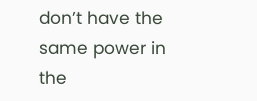don’t have the same power in the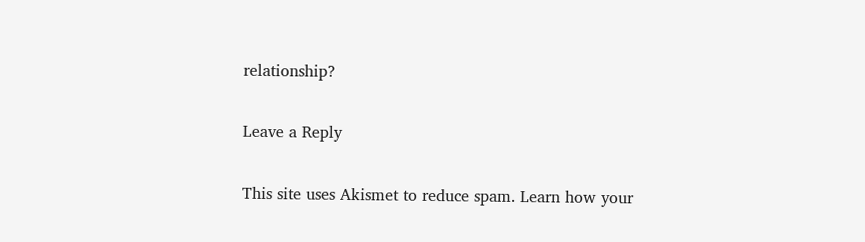relationship?

Leave a Reply

This site uses Akismet to reduce spam. Learn how your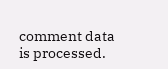comment data is processed.